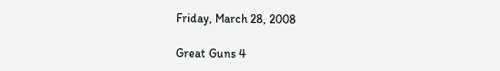Friday, March 28, 2008

Great Guns 4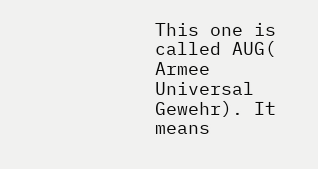This one is called AUG( Armee Universal Gewehr). It means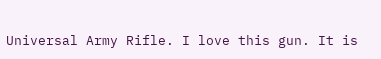Universal Army Rifle. I love this gun. It is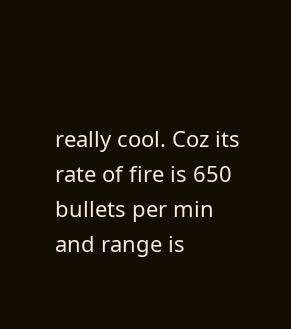really cool. Coz its rate of fire is 650 bullets per min and range is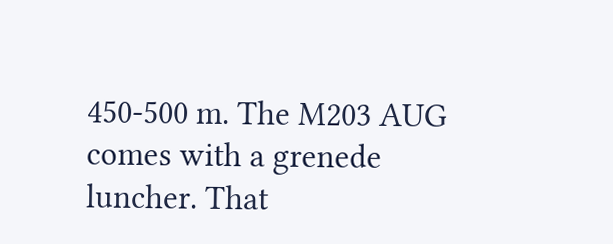450-500 m. The M203 AUG comes with a grenede luncher. That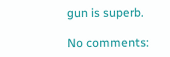gun is superb.

No comments: